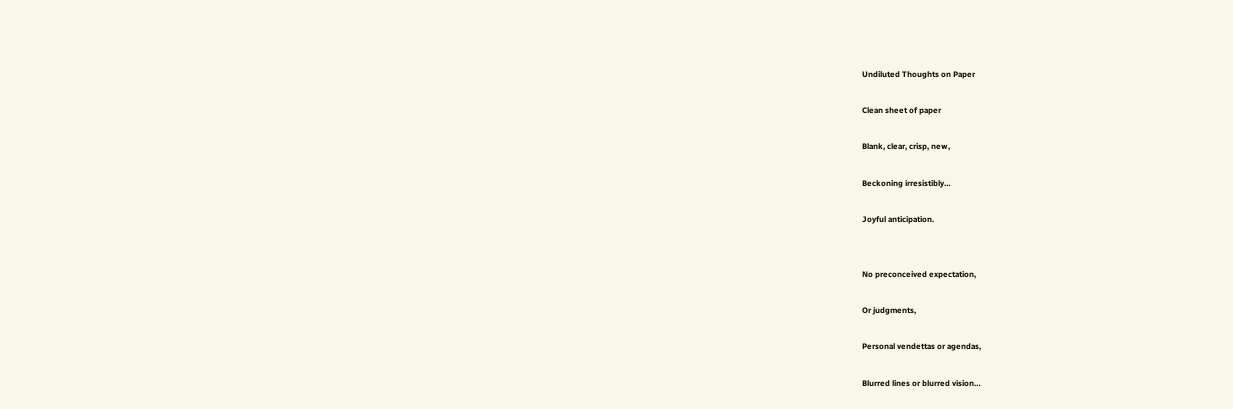Undiluted Thoughts on Paper

Clean sheet of paper

Blank, clear, crisp, new,

Beckoning irresistibly…

Joyful anticipation.


No preconceived expectation,

Or judgments,

Personal vendettas or agendas,

Blurred lines or blurred vision…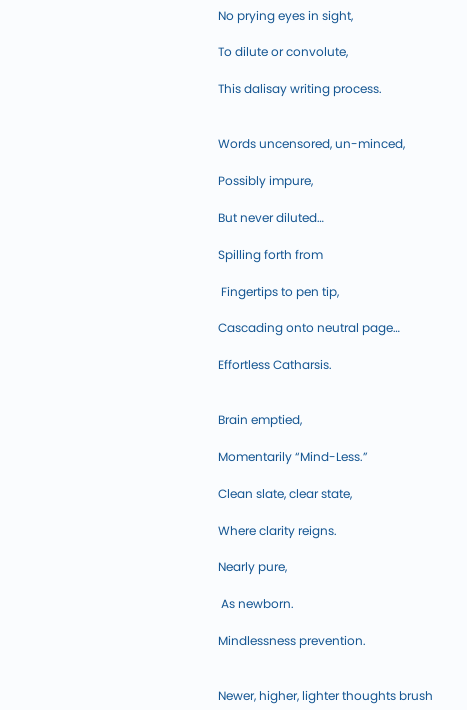No prying eyes in sight,

To dilute or convolute,

This dalisay writing process.


Words uncensored, un-minced,

Possibly impure,

But never diluted…

Spilling forth from

 Fingertips to pen tip,

Cascading onto neutral page…

Effortless Catharsis.


Brain emptied,

Momentarily “Mind-Less.”

Clean slate, clear state,

Where clarity reigns.

Nearly pure,

 As newborn.

Mindlessness prevention.


Newer, higher, lighter thoughts brush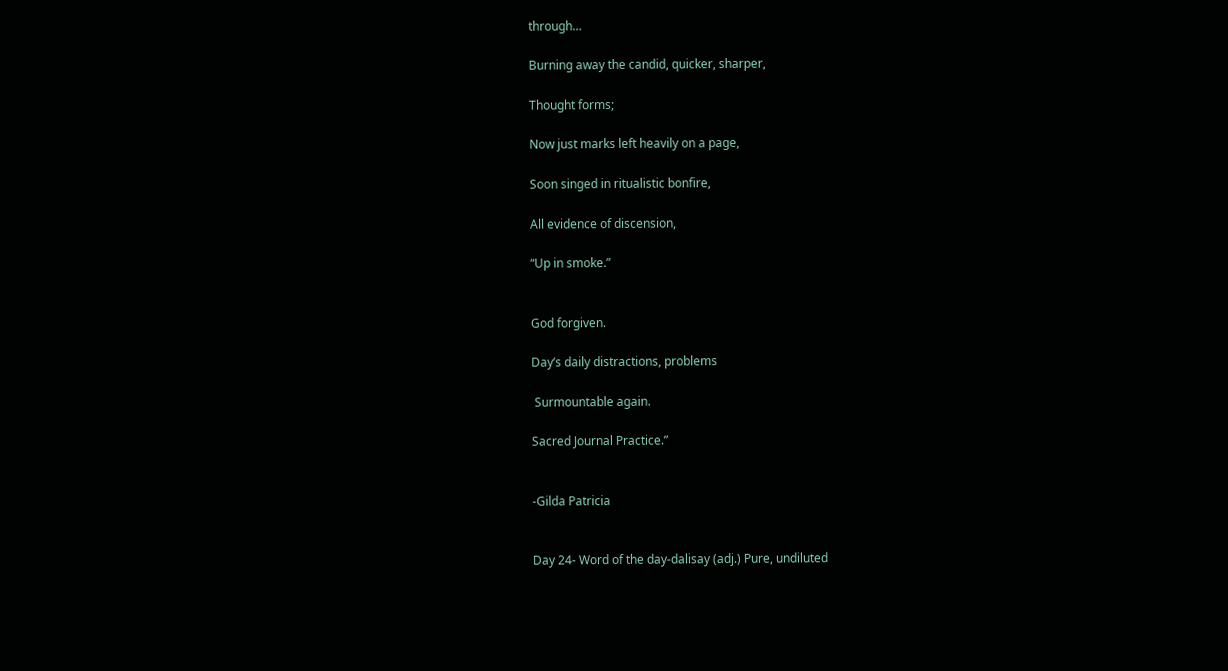through…

Burning away the candid, quicker, sharper,

Thought forms;

Now just marks left heavily on a page,

Soon singed in ritualistic bonfire,

All evidence of discension,

“Up in smoke.”


God forgiven.

Day’s daily distractions, problems

 Surmountable again.

Sacred Journal Practice.”


-Gilda Patricia


Day 24- Word of the day-dalisay (adj.) Pure, undiluted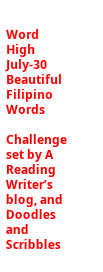Word High July-30 Beautiful Filipino Words

Challenge set by A Reading Writer’s blog, and Doodles and Scribbles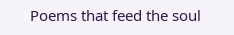Poems that feed the soul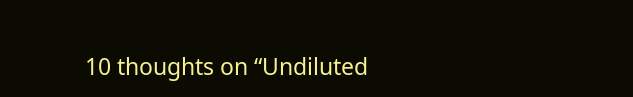10 thoughts on “Undiluted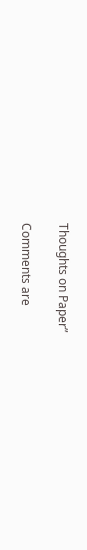Thoughts on Paper”

Comments are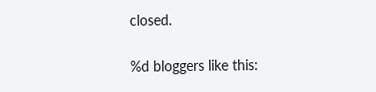closed.

%d bloggers like this: